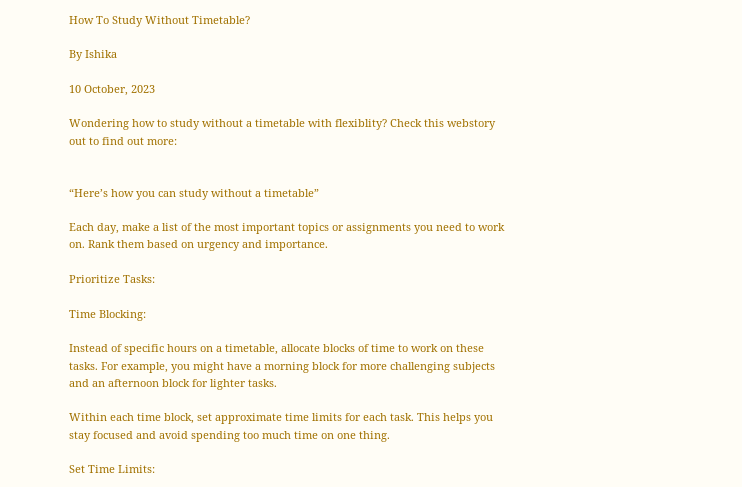How To Study Without Timetable?

By Ishika

10 October, 2023

Wondering how to study without a timetable with flexiblity? Check this webstory out to find out more:


“Here’s how you can study without a timetable”

Each day, make a list of the most important topics or assignments you need to work on. Rank them based on urgency and importance.

Prioritize Tasks:

Time Blocking:

Instead of specific hours on a timetable, allocate blocks of time to work on these tasks. For example, you might have a morning block for more challenging subjects and an afternoon block for lighter tasks.

Within each time block, set approximate time limits for each task. This helps you stay focused and avoid spending too much time on one thing.

Set Time Limits: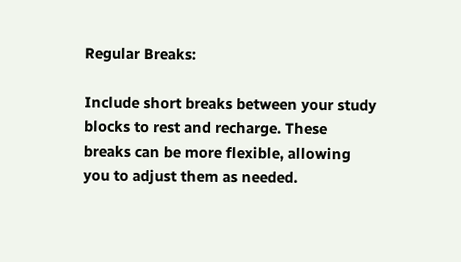Regular Breaks:

Include short breaks between your study blocks to rest and recharge. These breaks can be more flexible, allowing you to adjust them as needed.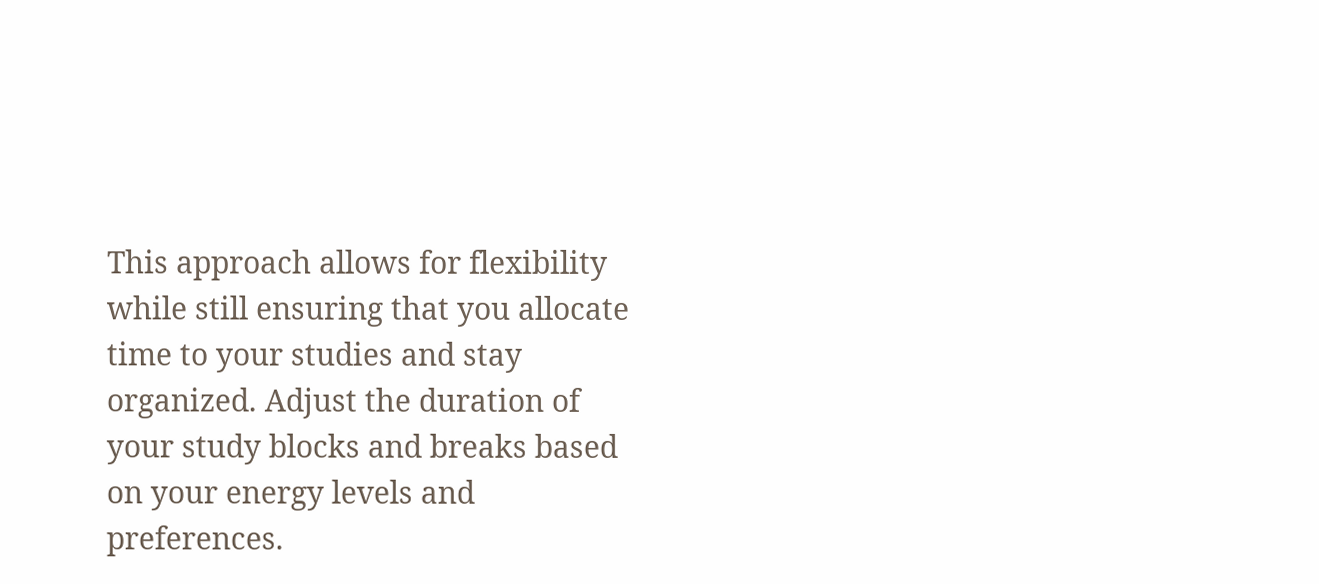This approach allows for flexibility while still ensuring that you allocate time to your studies and stay organized. Adjust the duration of your study blocks and breaks based on your energy levels and preferences.